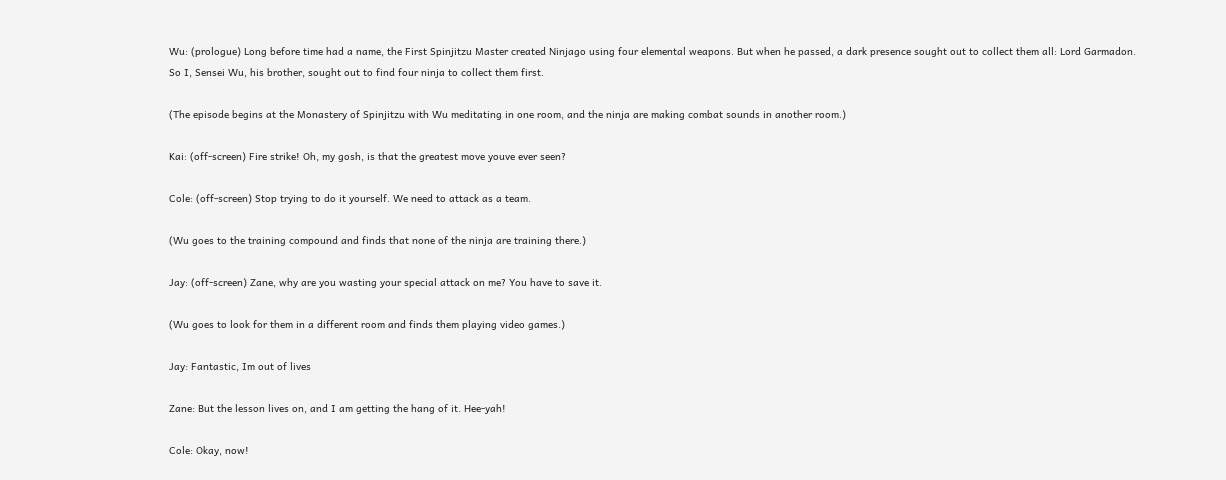Wu: (prologue) Long before time had a name, the First Spinjitzu Master created Ninjago using four elemental weapons. But when he passed, a dark presence sought out to collect them all: Lord Garmadon. So I, Sensei Wu, his brother, sought out to find four ninja to collect them first.

(The episode begins at the Monastery of Spinjitzu with Wu meditating in one room, and the ninja are making combat sounds in another room.)

Kai: (off-screen) Fire strike! Oh, my gosh, is that the greatest move youve ever seen?

Cole: (off-screen) Stop trying to do it yourself. We need to attack as a team.

(Wu goes to the training compound and finds that none of the ninja are training there.)

Jay: (off-screen) Zane, why are you wasting your special attack on me? You have to save it.

(Wu goes to look for them in a different room and finds them playing video games.)

Jay: Fantastic, Im out of lives

Zane: But the lesson lives on, and I am getting the hang of it. Hee-yah!

Cole: Okay, now!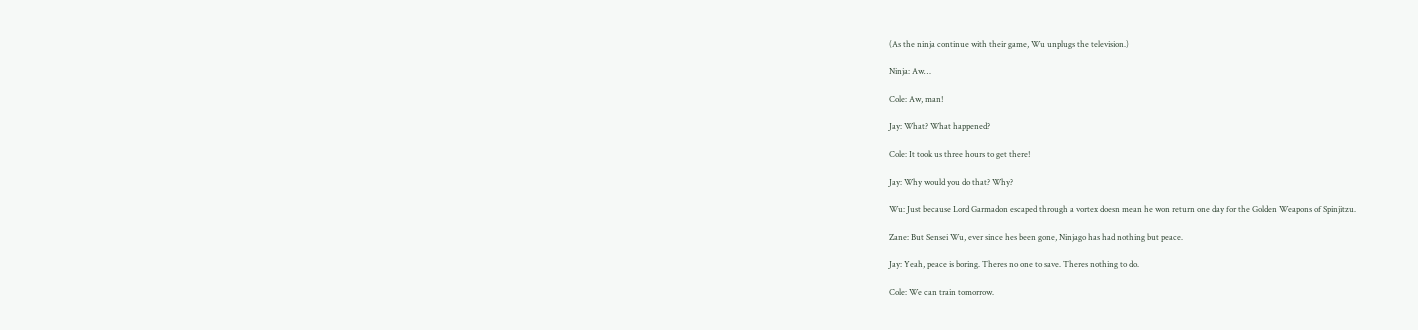(As the ninja continue with their game, Wu unplugs the television.)

Ninja: Aw…

Cole: Aw, man!

Jay: What? What happened?

Cole: It took us three hours to get there!

Jay: Why would you do that? Why?

Wu: Just because Lord Garmadon escaped through a vortex doesn mean he won return one day for the Golden Weapons of Spinjitzu.

Zane: But Sensei Wu, ever since hes been gone, Ninjago has had nothing but peace.

Jay: Yeah, peace is boring. Theres no one to save. Theres nothing to do.

Cole: We can train tomorrow.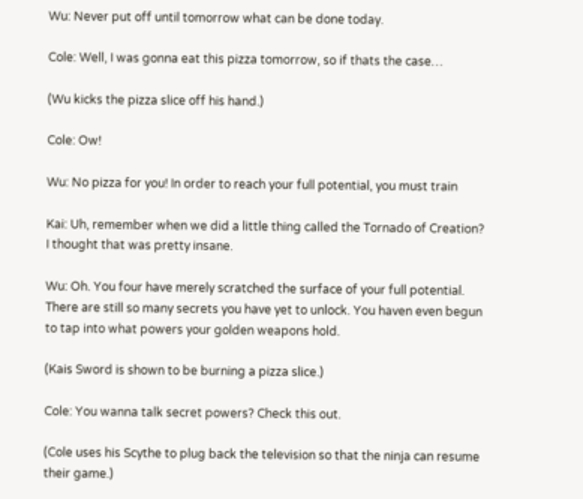Wu: Never put off until tomorrow what can be done today.

Cole: Well, I was gonna eat this pizza tomorrow, so if thats the case…

(Wu kicks the pizza slice off his hand.)

Cole: Ow!

Wu: No pizza for you! In order to reach your full potential, you must train

Kai: Uh, remember when we did a little thing called the Tornado of Creation? I thought that was pretty insane.

Wu: Oh. You four have merely scratched the surface of your full potential. There are still so many secrets you have yet to unlock. You haven even begun to tap into what powers your golden weapons hold.

(Kais Sword is shown to be burning a pizza slice.)

Cole: You wanna talk secret powers? Check this out.

(Cole uses his Scythe to plug back the television so that the ninja can resume their game.)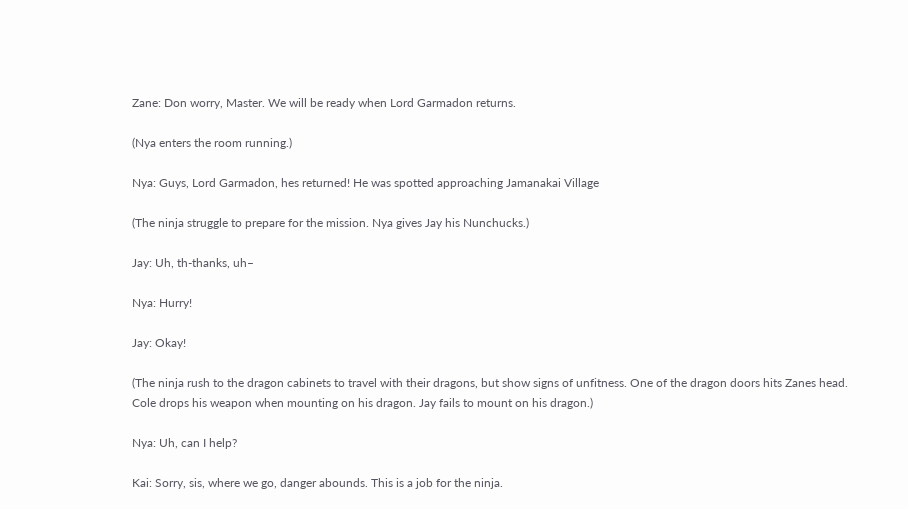Zane: Don worry, Master. We will be ready when Lord Garmadon returns.

(Nya enters the room running.)

Nya: Guys, Lord Garmadon, hes returned! He was spotted approaching Jamanakai Village

(The ninja struggle to prepare for the mission. Nya gives Jay his Nunchucks.)

Jay: Uh, th-thanks, uh–

Nya: Hurry!

Jay: Okay!

(The ninja rush to the dragon cabinets to travel with their dragons, but show signs of unfitness. One of the dragon doors hits Zanes head. Cole drops his weapon when mounting on his dragon. Jay fails to mount on his dragon.)

Nya: Uh, can I help?

Kai: Sorry, sis, where we go, danger abounds. This is a job for the ninja.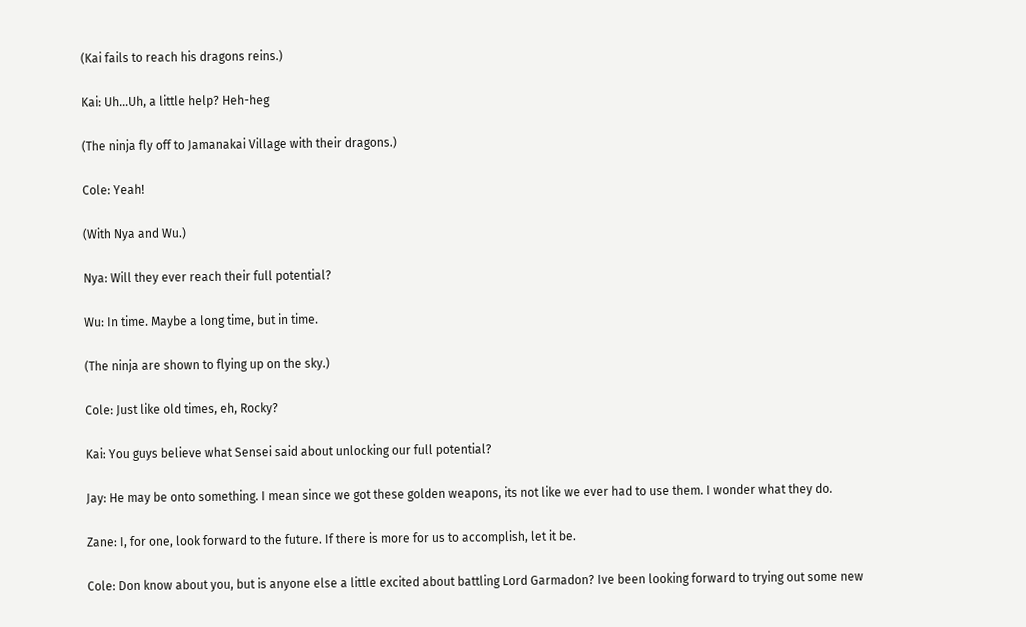(Kai fails to reach his dragons reins.)

Kai: Uh…Uh, a little help? Heh-heg

(The ninja fly off to Jamanakai Village with their dragons.)

Cole: Yeah!

(With Nya and Wu.)

Nya: Will they ever reach their full potential?

Wu: In time. Maybe a long time, but in time.

(The ninja are shown to flying up on the sky.)

Cole: Just like old times, eh, Rocky?

Kai: You guys believe what Sensei said about unlocking our full potential?

Jay: He may be onto something. I mean since we got these golden weapons, its not like we ever had to use them. I wonder what they do.

Zane: I, for one, look forward to the future. If there is more for us to accomplish, let it be.

Cole: Don know about you, but is anyone else a little excited about battling Lord Garmadon? Ive been looking forward to trying out some new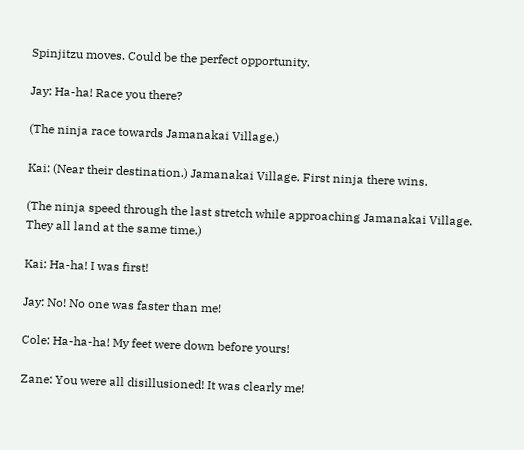Spinjitzu moves. Could be the perfect opportunity.

Jay: Ha-ha! Race you there?

(The ninja race towards Jamanakai Village.)

Kai: (Near their destination.) Jamanakai Village. First ninja there wins.

(The ninja speed through the last stretch while approaching Jamanakai Village. They all land at the same time.)

Kai: Ha-ha! I was first!

Jay: No! No one was faster than me!

Cole: Ha-ha-ha! My feet were down before yours!

Zane: You were all disillusioned! It was clearly me!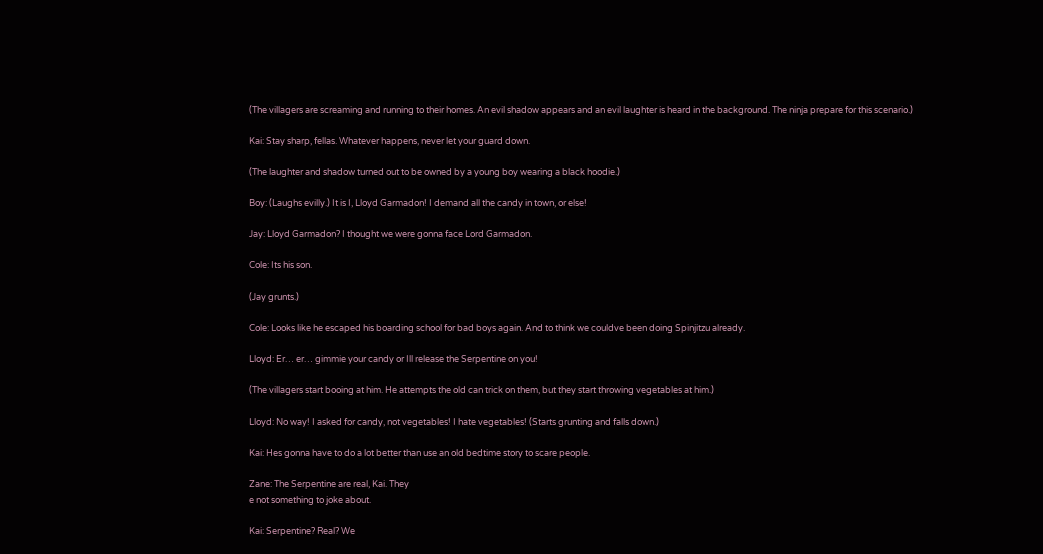(The villagers are screaming and running to their homes. An evil shadow appears and an evil laughter is heard in the background. The ninja prepare for this scenario.)

Kai: Stay sharp, fellas. Whatever happens, never let your guard down.

(The laughter and shadow turned out to be owned by a young boy wearing a black hoodie.)

Boy: (Laughs evilly.) It is I, Lloyd Garmadon! I demand all the candy in town, or else!

Jay: Lloyd Garmadon? I thought we were gonna face Lord Garmadon.

Cole: Its his son.

(Jay grunts.)

Cole: Looks like he escaped his boarding school for bad boys again. And to think we couldve been doing Spinjitzu already.

Lloyd: Er… er… gimmie your candy or Ill release the Serpentine on you!

(The villagers start booing at him. He attempts the old can trick on them, but they start throwing vegetables at him.)

Lloyd: No way! I asked for candy, not vegetables! I hate vegetables! (Starts grunting and falls down.)

Kai: Hes gonna have to do a lot better than use an old bedtime story to scare people.

Zane: The Serpentine are real, Kai. They
e not something to joke about.

Kai: Serpentine? Real? We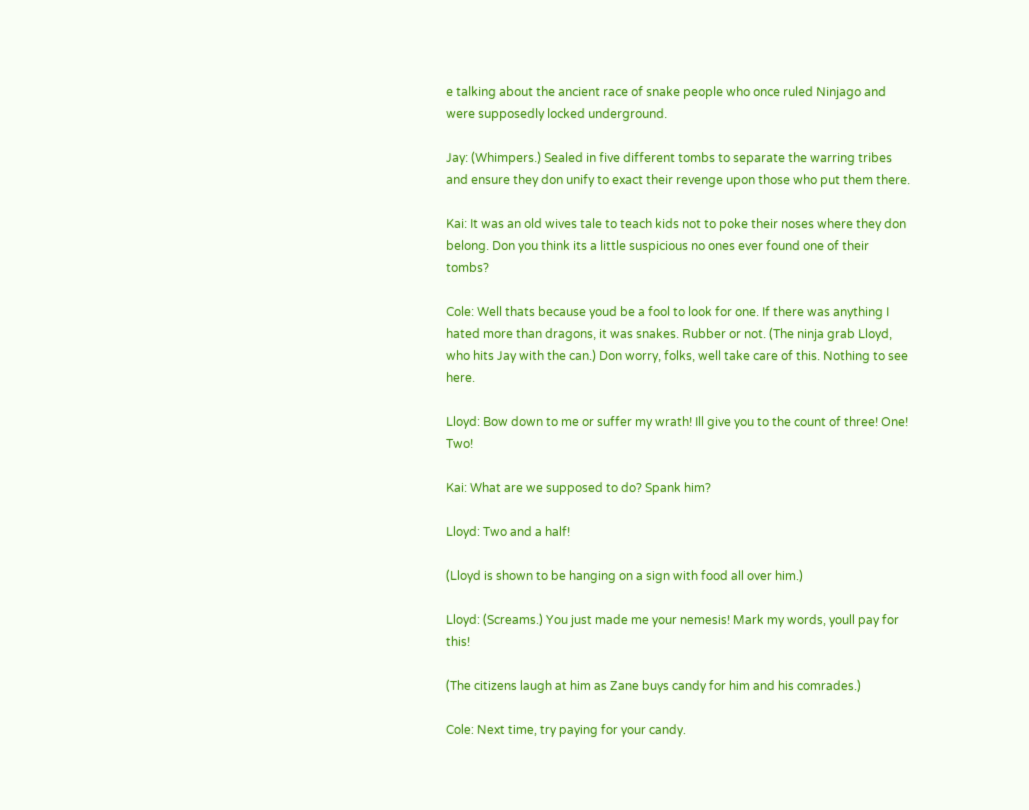e talking about the ancient race of snake people who once ruled Ninjago and were supposedly locked underground.

Jay: (Whimpers.) Sealed in five different tombs to separate the warring tribes and ensure they don unify to exact their revenge upon those who put them there.

Kai: It was an old wives tale to teach kids not to poke their noses where they don belong. Don you think its a little suspicious no ones ever found one of their tombs?

Cole: Well thats because youd be a fool to look for one. If there was anything I hated more than dragons, it was snakes. Rubber or not. (The ninja grab Lloyd, who hits Jay with the can.) Don worry, folks, well take care of this. Nothing to see here.

Lloyd: Bow down to me or suffer my wrath! Ill give you to the count of three! One! Two!

Kai: What are we supposed to do? Spank him?

Lloyd: Two and a half!

(Lloyd is shown to be hanging on a sign with food all over him.)

Lloyd: (Screams.) You just made me your nemesis! Mark my words, youll pay for this!

(The citizens laugh at him as Zane buys candy for him and his comrades.)

Cole: Next time, try paying for your candy.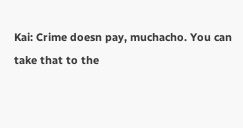Kai: Crime doesn pay, muchacho. You can take that to the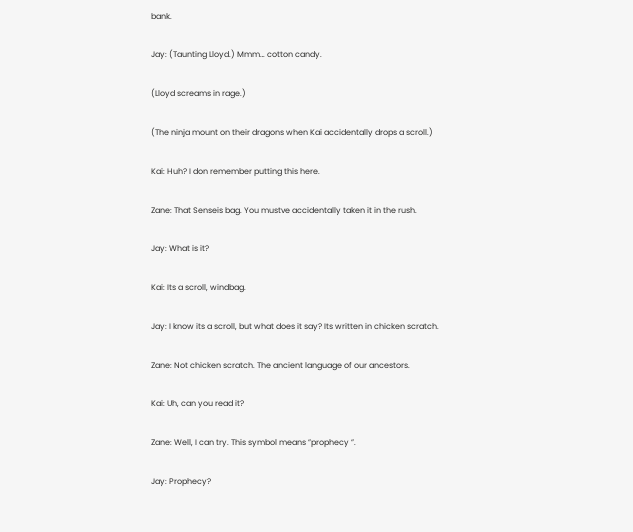bank.

Jay: (Taunting Lloyd.) Mmm… cotton candy.

(Lloyd screams in rage.)

(The ninja mount on their dragons when Kai accidentally drops a scroll.)

Kai: Huh? I don remember putting this here.

Zane: That Senseis bag. You mustve accidentally taken it in the rush.

Jay: What is it?

Kai: Its a scroll, windbag.

Jay: I know its a scroll, but what does it say? Its written in chicken scratch.

Zane: Not chicken scratch. The ancient language of our ancestors.

Kai: Uh, can you read it?

Zane: Well, I can try. This symbol means ”prophecy ”.

Jay: Prophecy?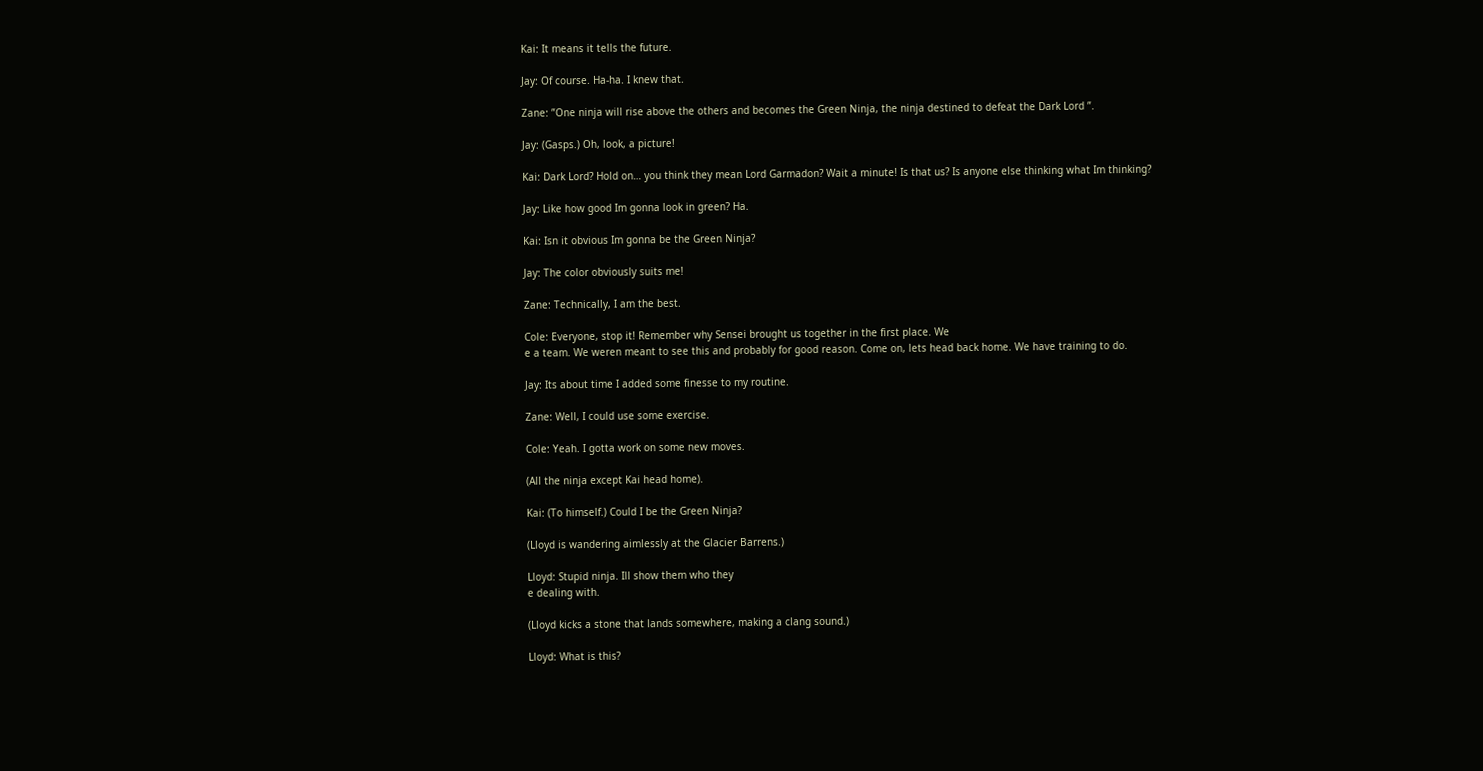Kai: It means it tells the future.

Jay: Of course. Ha-ha. I knew that.

Zane: ”One ninja will rise above the others and becomes the Green Ninja, the ninja destined to defeat the Dark Lord ”.

Jay: (Gasps.) Oh, look, a picture!

Kai: Dark Lord? Hold on… you think they mean Lord Garmadon? Wait a minute! Is that us? Is anyone else thinking what Im thinking?

Jay: Like how good Im gonna look in green? Ha.

Kai: Isn it obvious Im gonna be the Green Ninja?

Jay: The color obviously suits me!

Zane: Technically, I am the best.

Cole: Everyone, stop it! Remember why Sensei brought us together in the first place. We
e a team. We weren meant to see this and probably for good reason. Come on, lets head back home. We have training to do.

Jay: Its about time I added some finesse to my routine.

Zane: Well, I could use some exercise.

Cole: Yeah. I gotta work on some new moves.

(All the ninja except Kai head home).

Kai: (To himself.) Could I be the Green Ninja?

(Lloyd is wandering aimlessly at the Glacier Barrens.)

Lloyd: Stupid ninja. Ill show them who they
e dealing with.

(Lloyd kicks a stone that lands somewhere, making a clang sound.)

Lloyd: What is this?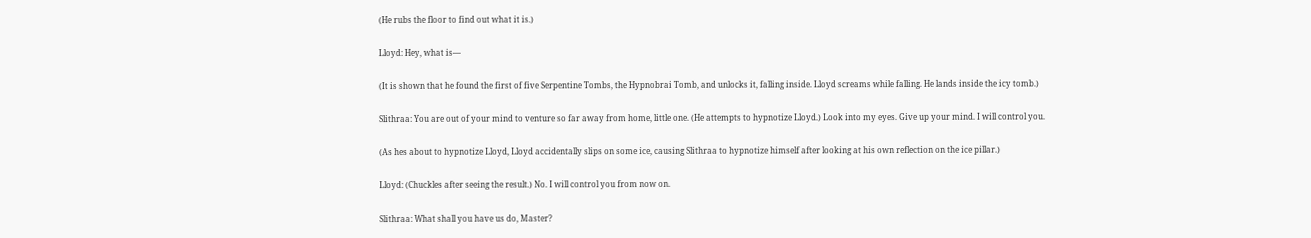(He rubs the floor to find out what it is.)

Lloyd: Hey, what is—

(It is shown that he found the first of five Serpentine Tombs, the Hypnobrai Tomb, and unlocks it, falling inside. Lloyd screams while falling. He lands inside the icy tomb.)

Slithraa: You are out of your mind to venture so far away from home, little one. (He attempts to hypnotize Lloyd.) Look into my eyes. Give up your mind. I will control you.

(As hes about to hypnotize Lloyd, Lloyd accidentally slips on some ice, causing Slithraa to hypnotize himself after looking at his own reflection on the ice pillar.)

Lloyd: (Chuckles after seeing the result.) No. I will control you from now on.

Slithraa: What shall you have us do, Master?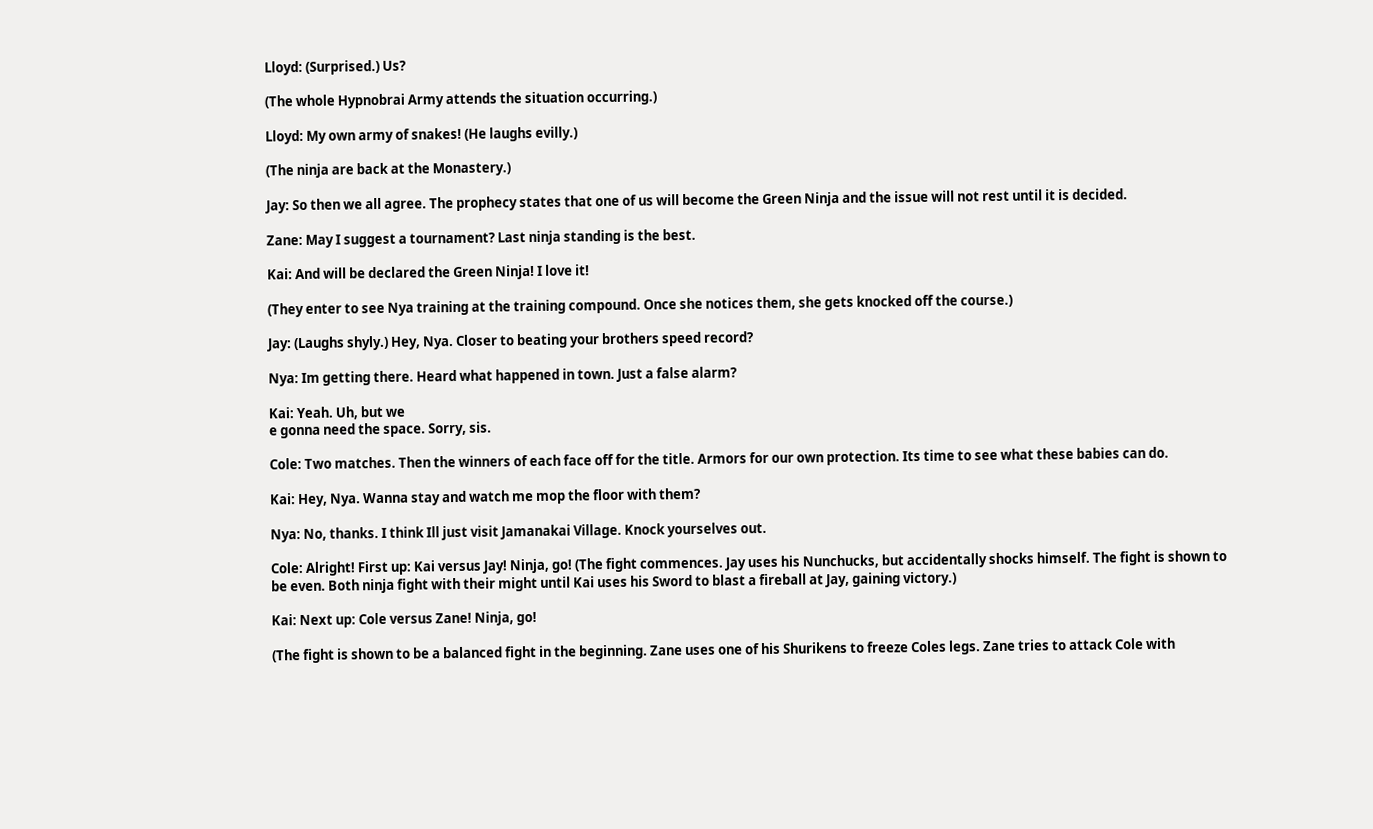Lloyd: (Surprised.) Us?

(The whole Hypnobrai Army attends the situation occurring.)

Lloyd: My own army of snakes! (He laughs evilly.)

(The ninja are back at the Monastery.)

Jay: So then we all agree. The prophecy states that one of us will become the Green Ninja and the issue will not rest until it is decided.

Zane: May I suggest a tournament? Last ninja standing is the best.

Kai: And will be declared the Green Ninja! I love it!

(They enter to see Nya training at the training compound. Once she notices them, she gets knocked off the course.)

Jay: (Laughs shyly.) Hey, Nya. Closer to beating your brothers speed record?

Nya: Im getting there. Heard what happened in town. Just a false alarm?

Kai: Yeah. Uh, but we
e gonna need the space. Sorry, sis.

Cole: Two matches. Then the winners of each face off for the title. Armors for our own protection. Its time to see what these babies can do.

Kai: Hey, Nya. Wanna stay and watch me mop the floor with them?

Nya: No, thanks. I think Ill just visit Jamanakai Village. Knock yourselves out.

Cole: Alright! First up: Kai versus Jay! Ninja, go! (The fight commences. Jay uses his Nunchucks, but accidentally shocks himself. The fight is shown to be even. Both ninja fight with their might until Kai uses his Sword to blast a fireball at Jay, gaining victory.)

Kai: Next up: Cole versus Zane! Ninja, go!

(The fight is shown to be a balanced fight in the beginning. Zane uses one of his Shurikens to freeze Coles legs. Zane tries to attack Cole with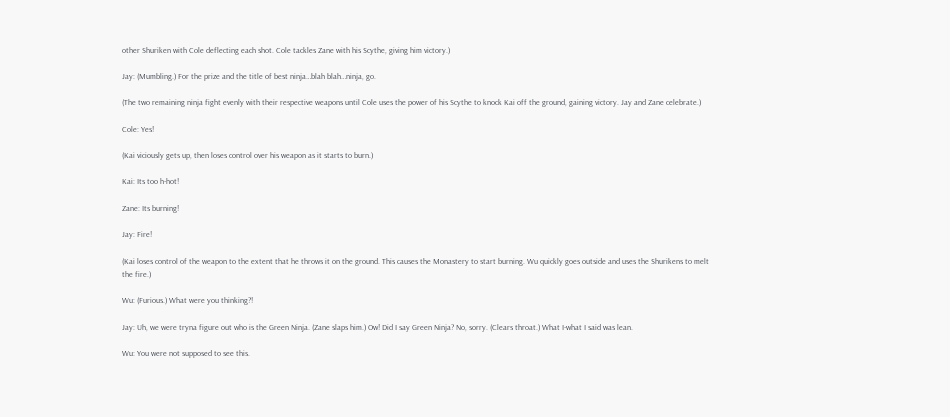other Shuriken with Cole deflecting each shot. Cole tackles Zane with his Scythe, giving him victory.)

Jay: (Mumbling.) For the prize and the title of best ninja…blah blah…ninja, go.

(The two remaining ninja fight evenly with their respective weapons until Cole uses the power of his Scythe to knock Kai off the ground, gaining victory. Jay and Zane celebrate.)

Cole: Yes!

(Kai viciously gets up, then loses control over his weapon as it starts to burn.)

Kai: Its too h-hot!

Zane: Its burning!

Jay: Fire!

(Kai loses control of the weapon to the extent that he throws it on the ground. This causes the Monastery to start burning. Wu quickly goes outside and uses the Shurikens to melt the fire.)

Wu: (Furious.) What were you thinking?!

Jay: Uh, we were tryna figure out who is the Green Ninja. (Zane slaps him.) Ow! Did I say Green Ninja? No, sorry. (Clears throat.) What I-what I said was lean.

Wu: You were not supposed to see this.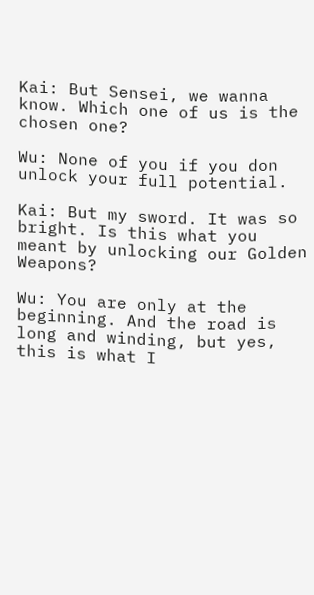Kai: But Sensei, we wanna know. Which one of us is the chosen one?

Wu: None of you if you don unlock your full potential.

Kai: But my sword. It was so bright. Is this what you meant by unlocking our Golden Weapons?

Wu: You are only at the beginning. And the road is long and winding, but yes, this is what I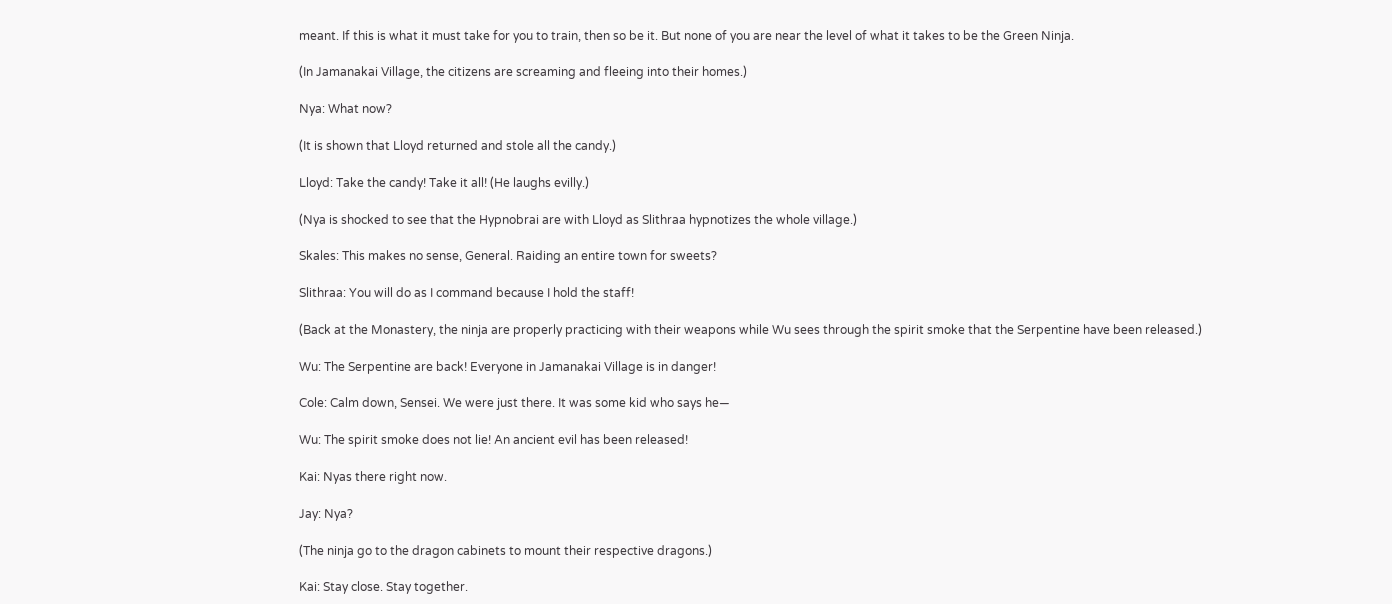meant. If this is what it must take for you to train, then so be it. But none of you are near the level of what it takes to be the Green Ninja.

(In Jamanakai Village, the citizens are screaming and fleeing into their homes.)

Nya: What now?

(It is shown that Lloyd returned and stole all the candy.)

Lloyd: Take the candy! Take it all! (He laughs evilly.)

(Nya is shocked to see that the Hypnobrai are with Lloyd as Slithraa hypnotizes the whole village.)

Skales: This makes no sense, General. Raiding an entire town for sweets?

Slithraa: You will do as I command because I hold the staff!

(Back at the Monastery, the ninja are properly practicing with their weapons while Wu sees through the spirit smoke that the Serpentine have been released.)

Wu: The Serpentine are back! Everyone in Jamanakai Village is in danger!

Cole: Calm down, Sensei. We were just there. It was some kid who says he—

Wu: The spirit smoke does not lie! An ancient evil has been released!

Kai: Nyas there right now.

Jay: Nya?

(The ninja go to the dragon cabinets to mount their respective dragons.)

Kai: Stay close. Stay together.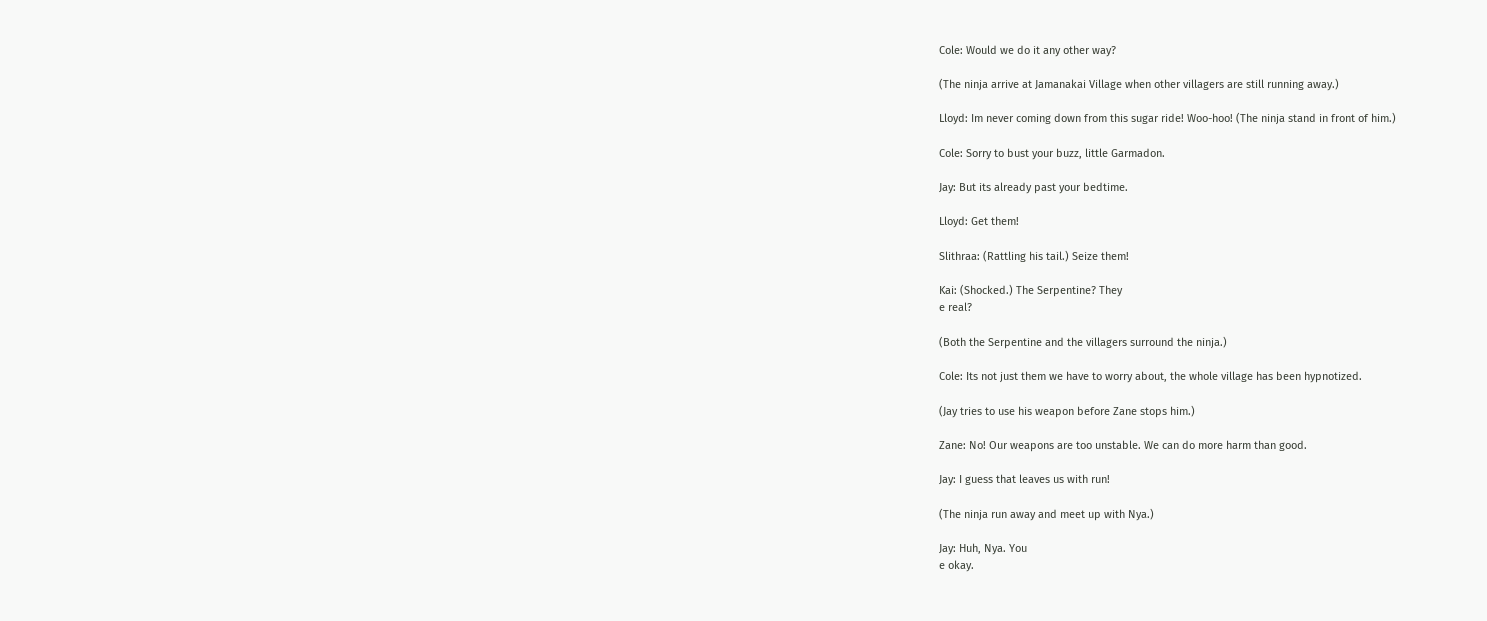Cole: Would we do it any other way?

(The ninja arrive at Jamanakai Village when other villagers are still running away.)

Lloyd: Im never coming down from this sugar ride! Woo-hoo! (The ninja stand in front of him.)

Cole: Sorry to bust your buzz, little Garmadon.

Jay: But its already past your bedtime.

Lloyd: Get them!

Slithraa: (Rattling his tail.) Seize them!

Kai: (Shocked.) The Serpentine? They
e real?

(Both the Serpentine and the villagers surround the ninja.)

Cole: Its not just them we have to worry about, the whole village has been hypnotized.

(Jay tries to use his weapon before Zane stops him.)

Zane: No! Our weapons are too unstable. We can do more harm than good.

Jay: I guess that leaves us with run!

(The ninja run away and meet up with Nya.)

Jay: Huh, Nya. You
e okay.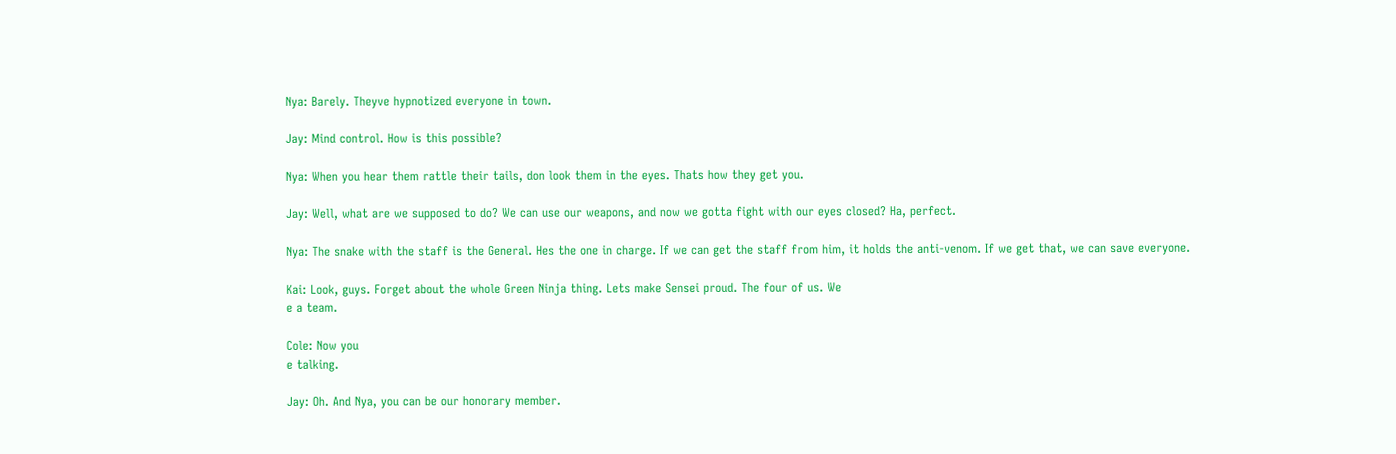Nya: Barely. Theyve hypnotized everyone in town.

Jay: Mind control. How is this possible?

Nya: When you hear them rattle their tails, don look them in the eyes. Thats how they get you.

Jay: Well, what are we supposed to do? We can use our weapons, and now we gotta fight with our eyes closed? Ha, perfect.

Nya: The snake with the staff is the General. Hes the one in charge. If we can get the staff from him, it holds the anti-venom. If we get that, we can save everyone.

Kai: Look, guys. Forget about the whole Green Ninja thing. Lets make Sensei proud. The four of us. We
e a team.

Cole: Now you
e talking.

Jay: Oh. And Nya, you can be our honorary member.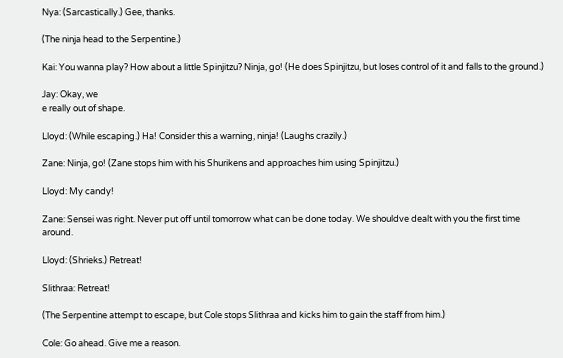Nya: (Sarcastically.) Gee, thanks.

(The ninja head to the Serpentine.)

Kai: You wanna play? How about a little Spinjitzu? Ninja, go! (He does Spinjitzu, but loses control of it and falls to the ground.)

Jay: Okay, we
e really out of shape.

Lloyd: (While escaping.) Ha! Consider this a warning, ninja! (Laughs crazily.)

Zane: Ninja, go! (Zane stops him with his Shurikens and approaches him using Spinjitzu.)

Lloyd: My candy!

Zane: Sensei was right. Never put off until tomorrow what can be done today. We shouldve dealt with you the first time around.

Lloyd: (Shrieks.) Retreat!

Slithraa: Retreat!

(The Serpentine attempt to escape, but Cole stops Slithraa and kicks him to gain the staff from him.)

Cole: Go ahead. Give me a reason.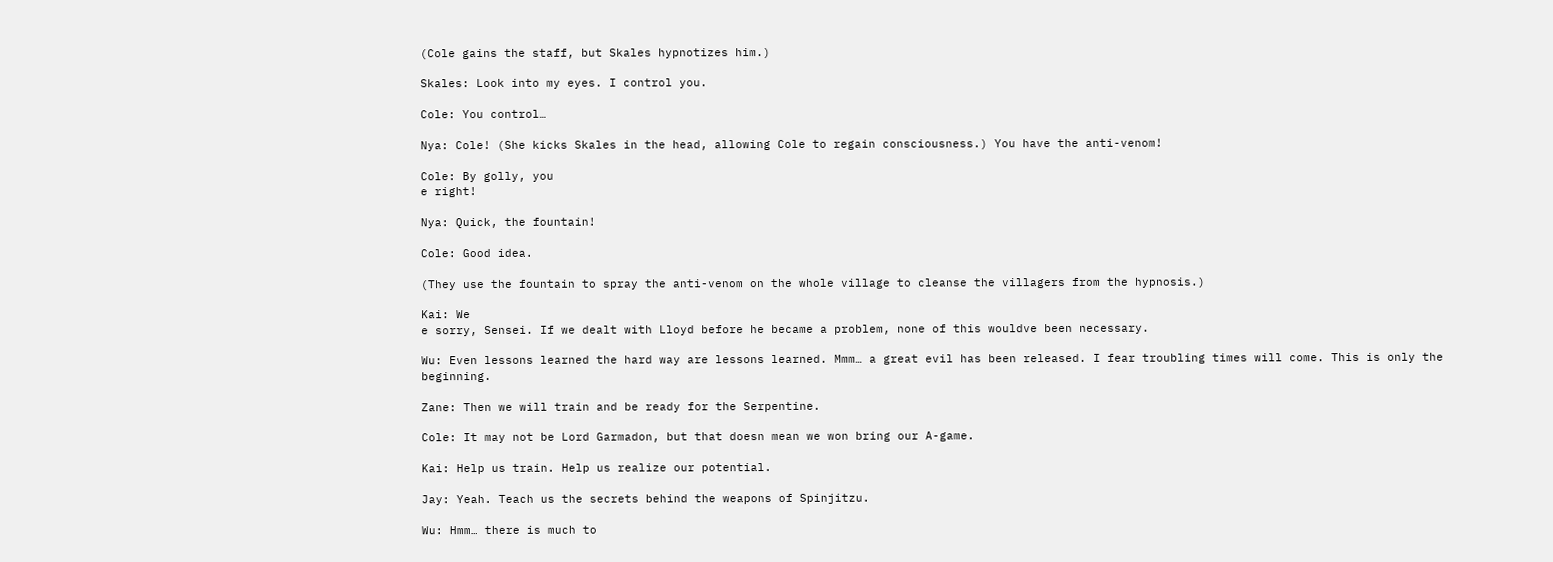(Cole gains the staff, but Skales hypnotizes him.)

Skales: Look into my eyes. I control you.

Cole: You control…

Nya: Cole! (She kicks Skales in the head, allowing Cole to regain consciousness.) You have the anti-venom!

Cole: By golly, you
e right!

Nya: Quick, the fountain!

Cole: Good idea.

(They use the fountain to spray the anti-venom on the whole village to cleanse the villagers from the hypnosis.)

Kai: We
e sorry, Sensei. If we dealt with Lloyd before he became a problem, none of this wouldve been necessary.

Wu: Even lessons learned the hard way are lessons learned. Mmm… a great evil has been released. I fear troubling times will come. This is only the beginning.

Zane: Then we will train and be ready for the Serpentine.

Cole: It may not be Lord Garmadon, but that doesn mean we won bring our A-game.

Kai: Help us train. Help us realize our potential.

Jay: Yeah. Teach us the secrets behind the weapons of Spinjitzu.

Wu: Hmm… there is much to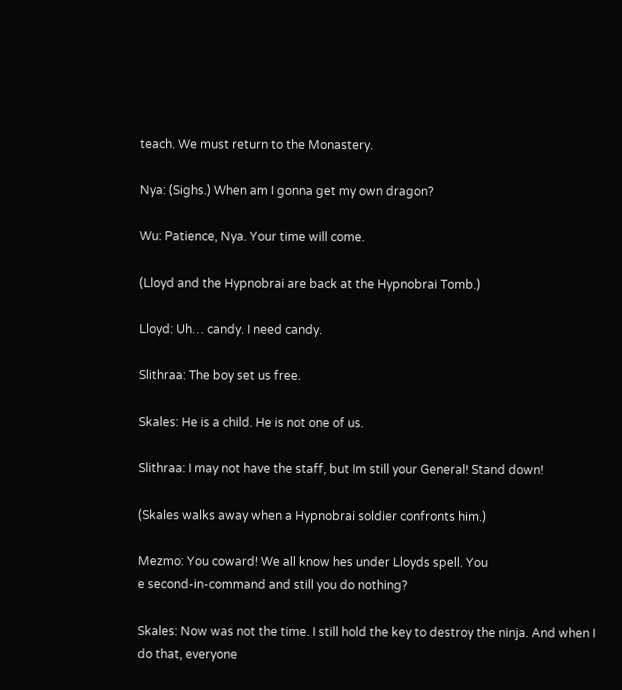teach. We must return to the Monastery.

Nya: (Sighs.) When am I gonna get my own dragon?

Wu: Patience, Nya. Your time will come.

(Lloyd and the Hypnobrai are back at the Hypnobrai Tomb.)

Lloyd: Uh… candy. I need candy.

Slithraa: The boy set us free.

Skales: He is a child. He is not one of us.

Slithraa: I may not have the staff, but Im still your General! Stand down!

(Skales walks away when a Hypnobrai soldier confronts him.)

Mezmo: You coward! We all know hes under Lloyds spell. You
e second-in-command and still you do nothing?

Skales: Now was not the time. I still hold the key to destroy the ninja. And when I do that, everyone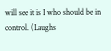will see it is I who should be in control. (Laughs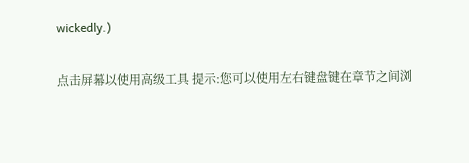wickedly.)

点击屏幕以使用高级工具 提示:您可以使用左右键盘键在章节之间浏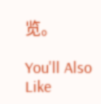览。

You'll Also Like